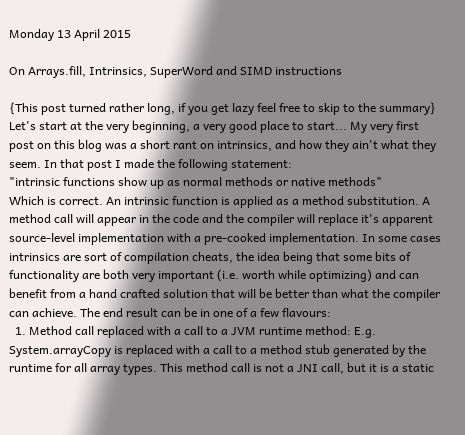Monday 13 April 2015

On Arrays.fill, Intrinsics, SuperWord and SIMD instructions

{This post turned rather long, if you get lazy feel free to skip to the summary}
Let's start at the very beginning, a very good place to start... My very first post on this blog was a short rant on intrinsics, and how they ain't what they seem. In that post I made the following statement:
"intrinsic functions show up as normal methods or native methods"
Which is correct. An intrinsic function is applied as a method substitution. A method call will appear in the code and the compiler will replace it's apparent source-level implementation with a pre-cooked implementation. In some cases intrinsics are sort of compilation cheats, the idea being that some bits of functionality are both very important (i.e. worth while optimizing) and can benefit from a hand crafted solution that will be better than what the compiler can achieve. The end result can be in one of a few flavours:
  1. Method call replaced with a call to a JVM runtime method: E.g. System.arrayCopy is replaced with a call to a method stub generated by the runtime for all array types. This method call is not a JNI call, but it is a static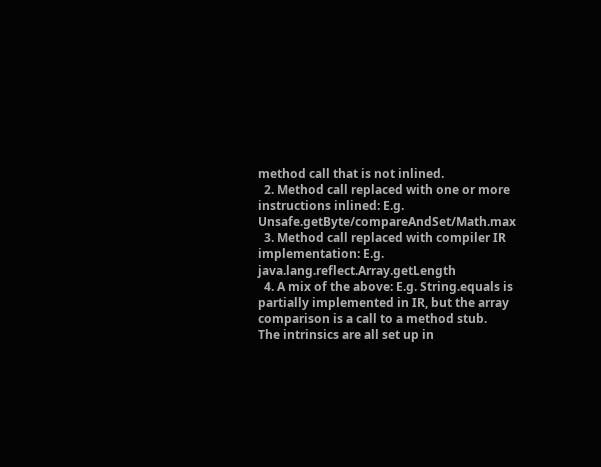method call that is not inlined.
  2. Method call replaced with one or more instructions inlined: E.g. Unsafe.getByte/compareAndSet/Math.max
  3. Method call replaced with compiler IR implementation: E.g. java.lang.reflect.Array.getLength
  4. A mix of the above: E.g. String.equals is partially implemented in IR, but the array comparison is a call to a method stub.
The intrinsics are all set up in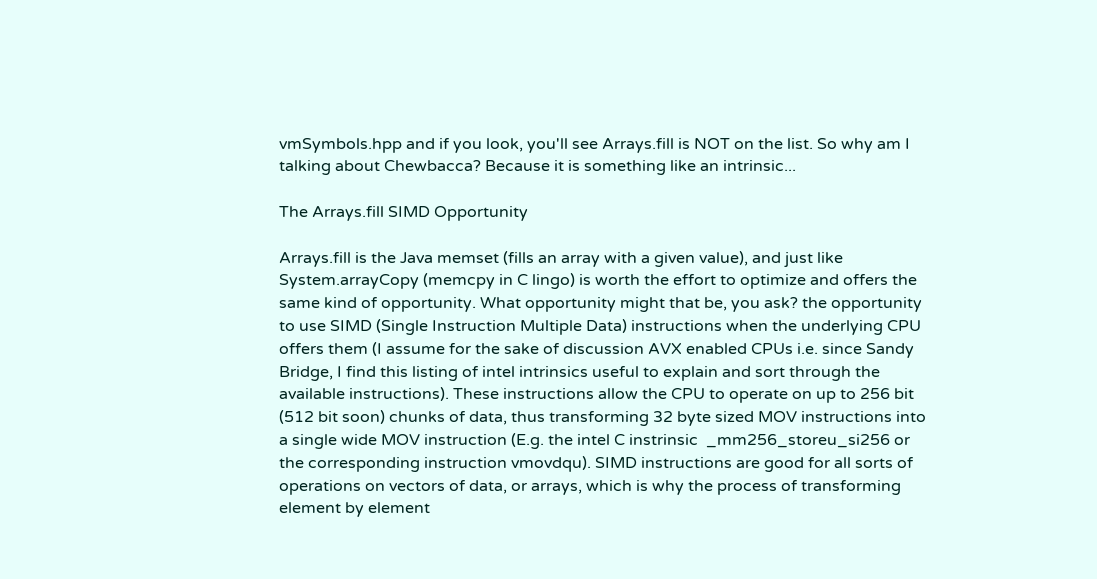vmSymbols.hpp and if you look, you'll see Arrays.fill is NOT on the list. So why am I talking about Chewbacca? Because it is something like an intrinsic...

The Arrays.fill SIMD Opportunity

Arrays.fill is the Java memset (fills an array with a given value), and just like System.arrayCopy (memcpy in C lingo) is worth the effort to optimize and offers the same kind of opportunity. What opportunity might that be, you ask? the opportunity to use SIMD (Single Instruction Multiple Data) instructions when the underlying CPU offers them (I assume for the sake of discussion AVX enabled CPUs i.e. since Sandy Bridge, I find this listing of intel intrinsics useful to explain and sort through the available instructions). These instructions allow the CPU to operate on up to 256 bit (512 bit soon) chunks of data, thus transforming 32 byte sized MOV instructions into a single wide MOV instruction (E.g. the intel C instrinsic  _mm256_storeu_si256 or the corresponding instruction vmovdqu). SIMD instructions are good for all sorts of operations on vectors of data, or arrays, which is why the process of transforming element by element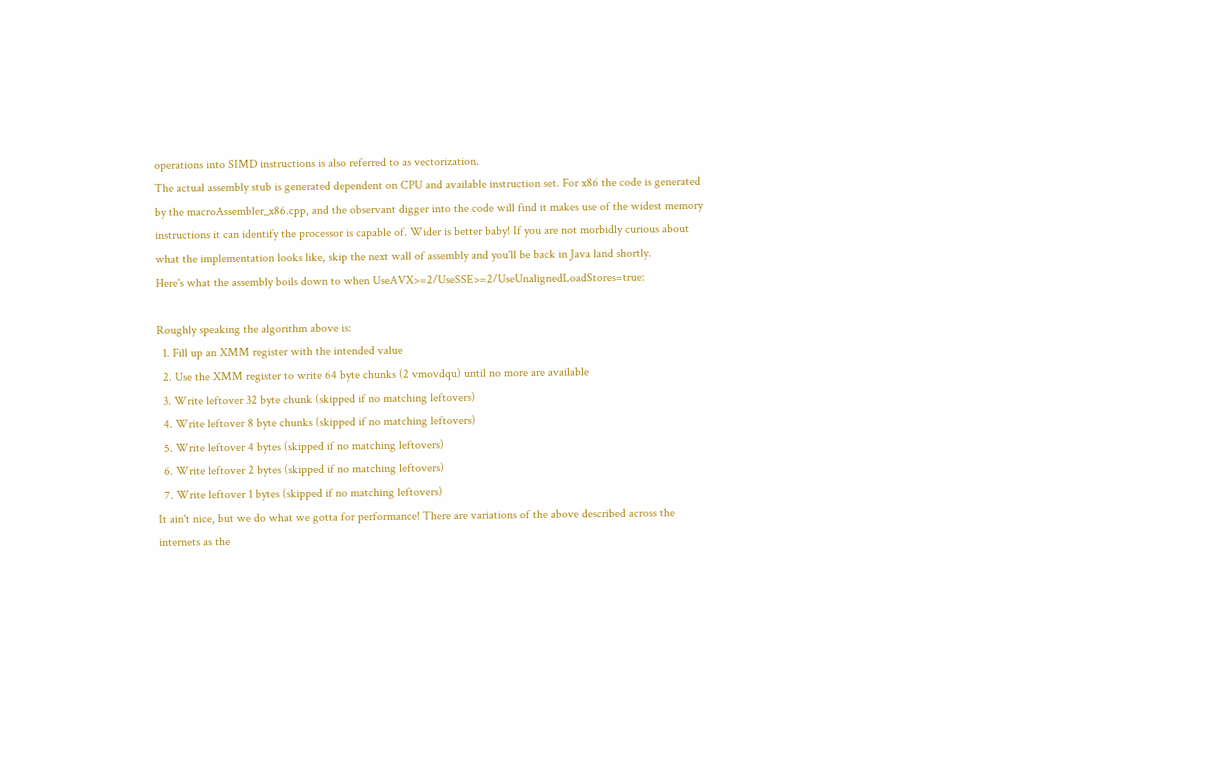operations into SIMD instructions is also referred to as vectorization.
The actual assembly stub is generated dependent on CPU and available instruction set. For x86 the code is generated by the macroAssembler_x86.cpp, and the observant digger into the code will find it makes use of the widest memory instructions it can identify the processor is capable of. Wider is better baby! If you are not morbidly curious about what the implementation looks like, skip the next wall of assembly and you'll be back in Java land shortly.
Here's what the assembly boils down to when UseAVX>=2/UseSSE>=2/UseUnalignedLoadStores=true:

Roughly speaking the algorithm above is:
  1. Fill up an XMM register with the intended value
  2. Use the XMM register to write 64 byte chunks (2 vmovdqu) until no more are available
  3. Write leftover 32 byte chunk (skipped if no matching leftovers)
  4. Write leftover 8 byte chunks (skipped if no matching leftovers)
  5. Write leftover 4 bytes (skipped if no matching leftovers)
  6. Write leftover 2 bytes (skipped if no matching leftovers)
  7. Write leftover 1 bytes (skipped if no matching leftovers)
It ain't nice, but we do what we gotta for performance! There are variations of the above described across the internets as the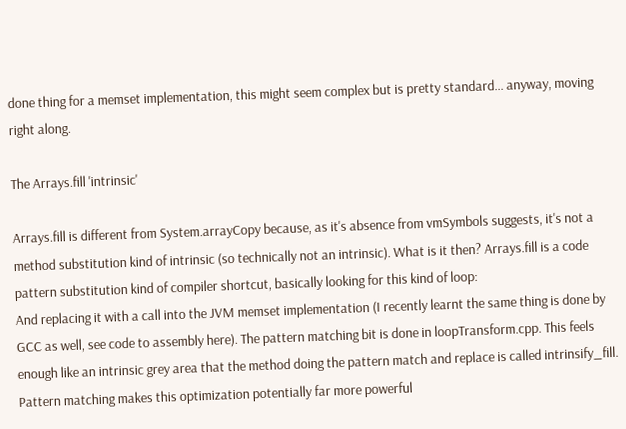done thing for a memset implementation, this might seem complex but is pretty standard... anyway, moving right along.

The Arrays.fill 'intrinsic'

Arrays.fill is different from System.arrayCopy because, as it's absence from vmSymbols suggests, it's not a method substitution kind of intrinsic (so technically not an intrinsic). What is it then? Arrays.fill is a code pattern substitution kind of compiler shortcut, basically looking for this kind of loop:
And replacing it with a call into the JVM memset implementation (I recently learnt the same thing is done by GCC as well, see code to assembly here). The pattern matching bit is done in loopTransform.cpp. This feels enough like an intrinsic grey area that the method doing the pattern match and replace is called intrinsify_fill.
Pattern matching makes this optimization potentially far more powerful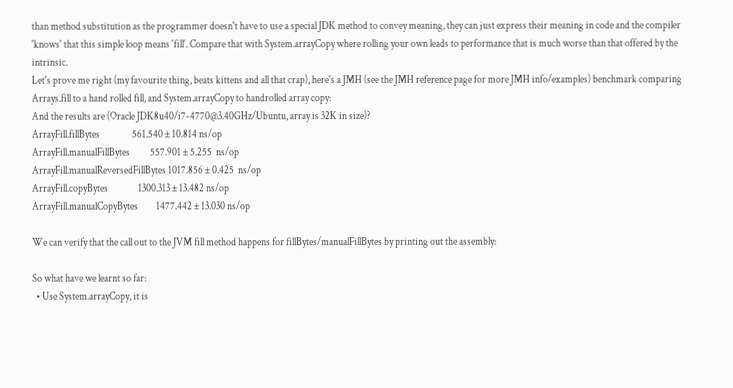than method substitution as the programmer doesn't have to use a special JDK method to convey meaning, they can just express their meaning in code and the compiler 'knows' that this simple loop means 'fill'. Compare that with System.arrayCopy where rolling your own leads to performance that is much worse than that offered by the intrinsic.
Let's prove me right (my favourite thing, beats kittens and all that crap), here's a JMH (see the JMH reference page for more JMH info/examples) benchmark comparing Arrays.fill to a hand rolled fill, and System.arrayCopy to handrolled array copy:
And the results are (Oracle JDK8u40/i7-4770@3.40GHz/Ubuntu, array is 32K in size)?
ArrayFill.fillBytes                561.540 ± 10.814 ns/op
ArrayFill.manualFillBytes          557.901 ± 5.255  ns/op
ArrayFill.manualReversedFillBytes 1017.856 ± 0.425  ns/op
ArrayFill.copyBytes               1300.313 ± 13.482 ns/op
ArrayFill.manualCopyBytes         1477.442 ± 13.030 ns/op

We can verify that the call out to the JVM fill method happens for fillBytes/manualFillBytes by printing out the assembly:

So what have we learnt so far:
  • Use System.arrayCopy, it is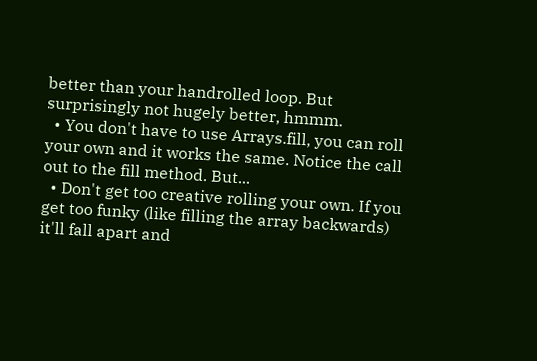better than your handrolled loop. But surprisingly not hugely better, hmmm.
  • You don't have to use Arrays.fill, you can roll your own and it works the same. Notice the call out to the fill method. But...
  • Don't get too creative rolling your own. If you get too funky (like filling the array backwards) it'll fall apart and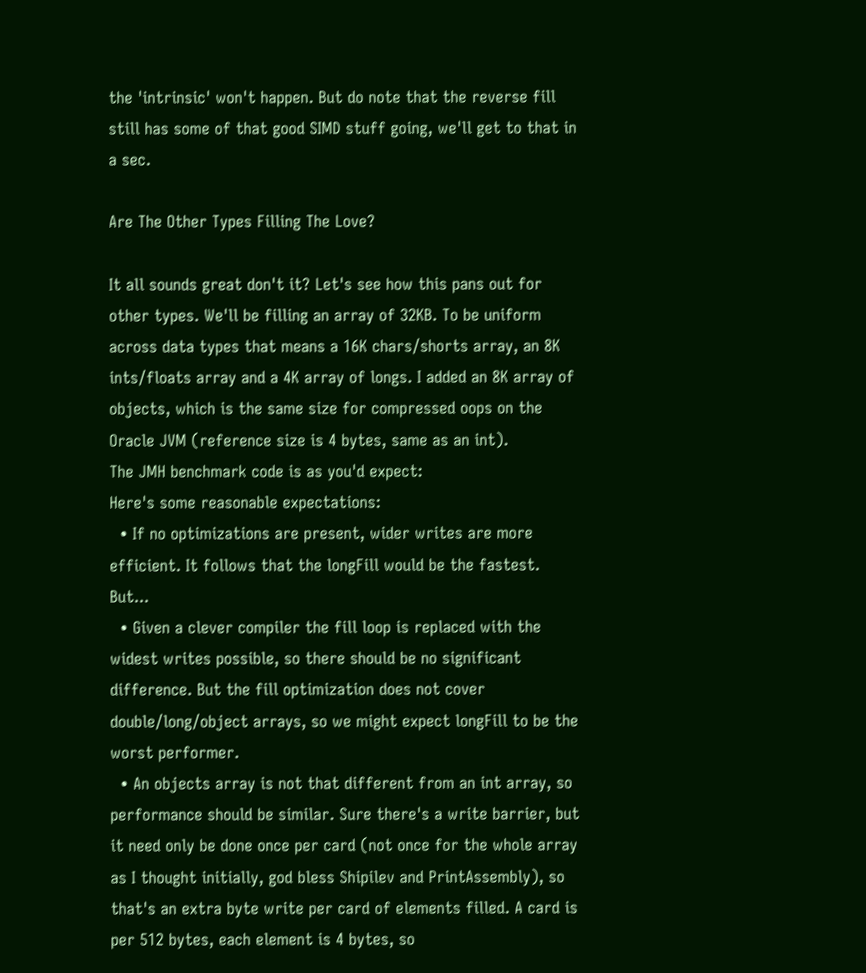the 'intrinsic' won't happen. But do note that the reverse fill still has some of that good SIMD stuff going, we'll get to that in a sec.

Are The Other Types Filling The Love?

It all sounds great don't it? Let's see how this pans out for other types. We'll be filling an array of 32KB. To be uniform across data types that means a 16K chars/shorts array, an 8K ints/floats array and a 4K array of longs. I added an 8K array of objects, which is the same size for compressed oops on the Oracle JVM (reference size is 4 bytes, same as an int).
The JMH benchmark code is as you'd expect:
Here's some reasonable expectations:
  • If no optimizations are present, wider writes are more efficient. It follows that the longFill would be the fastest. But...
  • Given a clever compiler the fill loop is replaced with the widest writes possible, so there should be no significant difference. But the fill optimization does not cover double/long/object arrays, so we might expect longFill to be the worst performer.
  • An objects array is not that different from an int array, so performance should be similar. Sure there's a write barrier, but it need only be done once per card (not once for the whole array as I thought initially, god bless Shipilev and PrintAssembly), so that's an extra byte write per card of elements filled. A card is per 512 bytes, each element is 4 bytes, so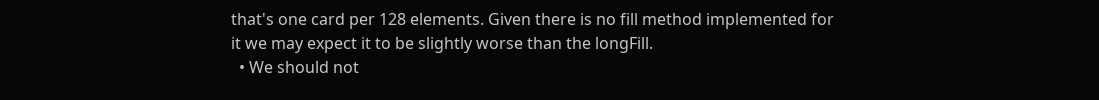that's one card per 128 elements. Given there is no fill method implemented for it we may expect it to be slightly worse than the longFill.
  • We should not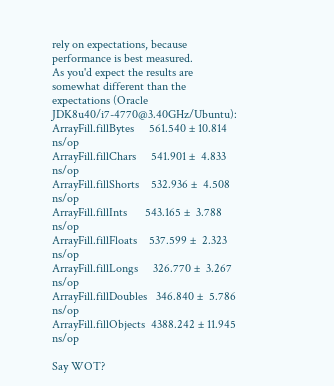rely on expectations, because performance is best measured.
As you'd expect the results are somewhat different than the expectations (Oracle JDK8u40/i7-4770@3.40GHz/Ubuntu):
ArrayFill.fillBytes     561.540 ± 10.814  ns/op
ArrayFill.fillChars     541.901 ±  4.833  ns/op
ArrayFill.fillShorts    532.936 ±  4.508  ns/op
ArrayFill.fillInts      543.165 ±  3.788  ns/op
ArrayFill.fillFloats    537.599 ±  2.323  ns/op
ArrayFill.fillLongs     326.770 ±  3.267  ns/op
ArrayFill.fillDoubles   346.840 ±  5.786  ns/op
ArrayFill.fillObjects  4388.242 ± 11.945  ns/op

Say WOT?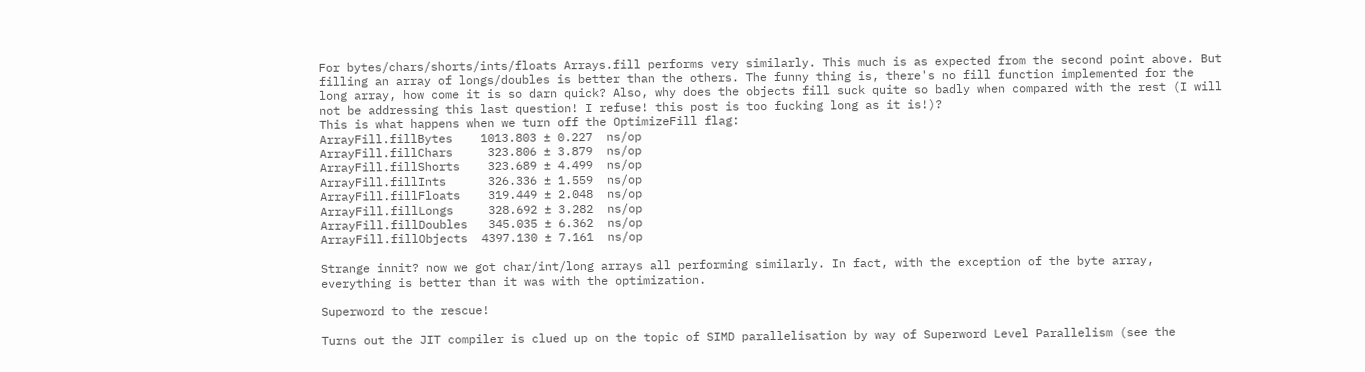For bytes/chars/shorts/ints/floats Arrays.fill performs very similarly. This much is as expected from the second point above. But filling an array of longs/doubles is better than the others. The funny thing is, there's no fill function implemented for the long array, how come it is so darn quick? Also, why does the objects fill suck quite so badly when compared with the rest (I will not be addressing this last question! I refuse! this post is too fucking long as it is!)?
This is what happens when we turn off the OptimizeFill flag:
ArrayFill.fillBytes    1013.803 ± 0.227  ns/op
ArrayFill.fillChars     323.806 ± 3.879  ns/op
ArrayFill.fillShorts    323.689 ± 4.499  ns/op
ArrayFill.fillInts      326.336 ± 1.559  ns/op
ArrayFill.fillFloats    319.449 ± 2.048  ns/op
ArrayFill.fillLongs     328.692 ± 3.282  ns/op
ArrayFill.fillDoubles   345.035 ± 6.362  ns/op
ArrayFill.fillObjects  4397.130 ± 7.161  ns/op

Strange innit? now we got char/int/long arrays all performing similarly. In fact, with the exception of the byte array, everything is better than it was with the optimization.

Superword to the rescue!

Turns out the JIT compiler is clued up on the topic of SIMD parallelisation by way of Superword Level Parallelism (see the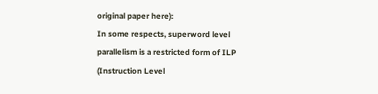original paper here):
In some respects, superword level parallelism is a restricted form of ILP (Instruction Level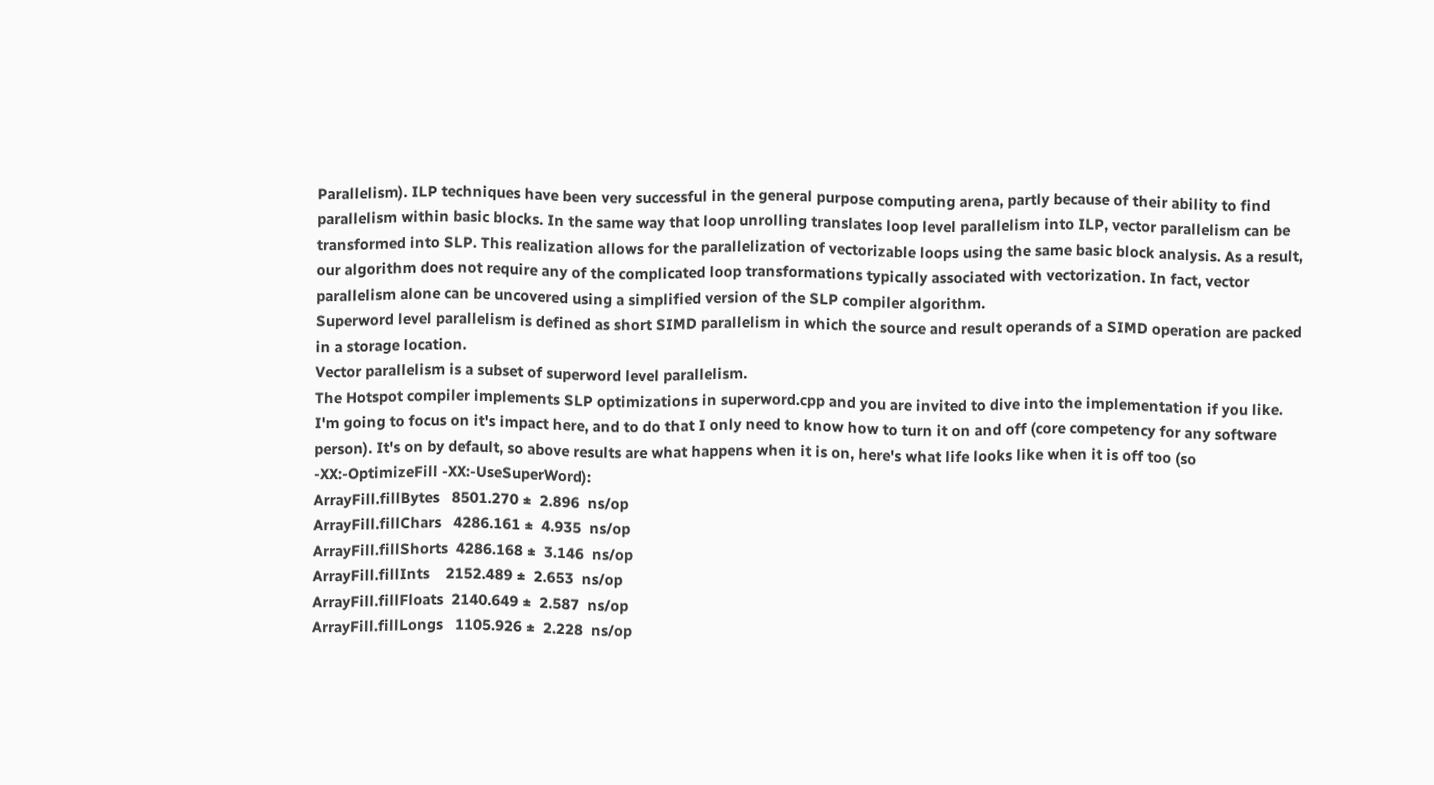Parallelism). ILP techniques have been very successful in the general purpose computing arena, partly because of their ability to find parallelism within basic blocks. In the same way that loop unrolling translates loop level parallelism into ILP, vector parallelism can be transformed into SLP. This realization allows for the parallelization of vectorizable loops using the same basic block analysis. As a result, our algorithm does not require any of the complicated loop transformations typically associated with vectorization. In fact, vector parallelism alone can be uncovered using a simplified version of the SLP compiler algorithm.
Superword level parallelism is defined as short SIMD parallelism in which the source and result operands of a SIMD operation are packed in a storage location.
Vector parallelism is a subset of superword level parallelism.
The Hotspot compiler implements SLP optimizations in superword.cpp and you are invited to dive into the implementation if you like. I'm going to focus on it's impact here, and to do that I only need to know how to turn it on and off (core competency for any software person). It's on by default, so above results are what happens when it is on, here's what life looks like when it is off too (so -XX:-OptimizeFill -XX:-UseSuperWord):
ArrayFill.fillBytes   8501.270 ±  2.896  ns/op
ArrayFill.fillChars   4286.161 ±  4.935  ns/op
ArrayFill.fillShorts  4286.168 ±  3.146  ns/op
ArrayFill.fillInts    2152.489 ±  2.653  ns/op
ArrayFill.fillFloats  2140.649 ±  2.587  ns/op
ArrayFill.fillLongs   1105.926 ±  2.228  ns/op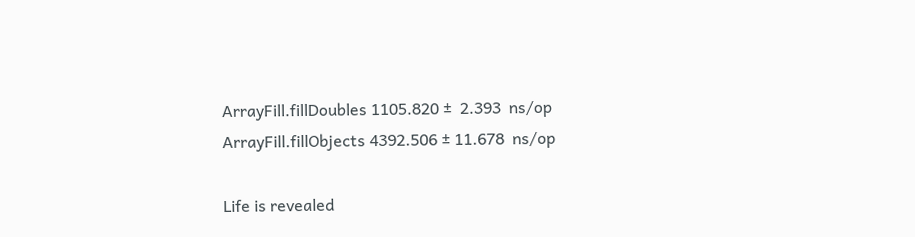ArrayFill.fillDoubles 1105.820 ±  2.393  ns/op
ArrayFill.fillObjects 4392.506 ± 11.678  ns/op

Life is revealed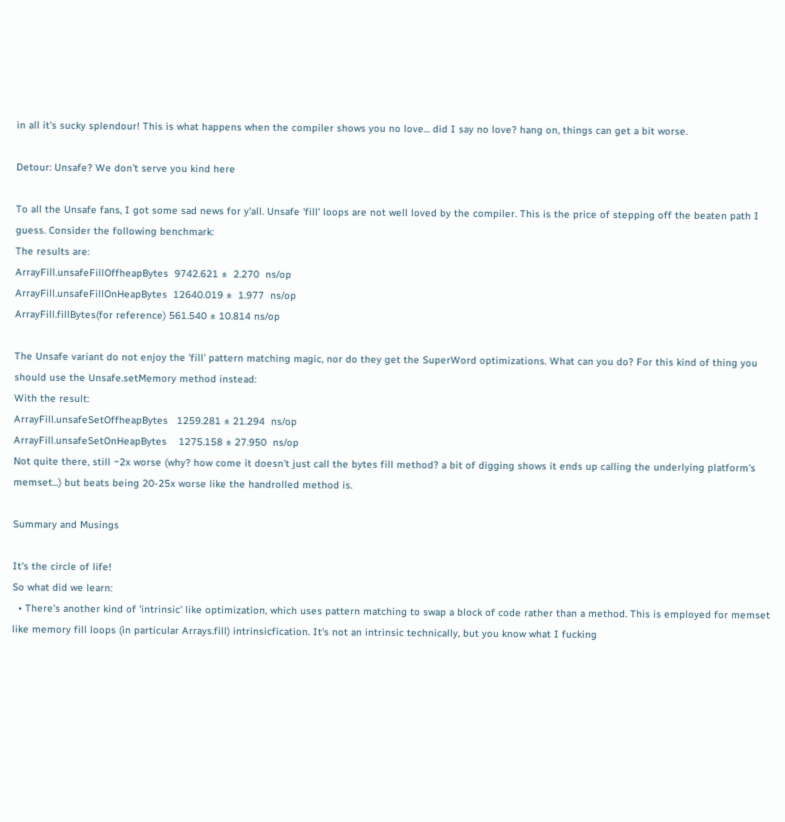in all it's sucky splendour! This is what happens when the compiler shows you no love... did I say no love? hang on, things can get a bit worse.

Detour: Unsafe? We don't serve you kind here

To all the Unsafe fans, I got some sad news for y'all. Unsafe 'fill' loops are not well loved by the compiler. This is the price of stepping off the beaten path I guess. Consider the following benchmark:
The results are:
ArrayFill.unsafeFillOffheapBytes  9742.621 ±  2.270  ns/op
ArrayFill.unsafeFillOnHeapBytes  12640.019 ±  1.977  ns/op
ArrayFill.fillBytes(for reference) 561.540 ± 10.814 ns/op

The Unsafe variant do not enjoy the 'fill' pattern matching magic, nor do they get the SuperWord optimizations. What can you do? For this kind of thing you should use the Unsafe.setMemory method instead:
With the result:
ArrayFill.unsafeSetOffheapBytes   1259.281 ± 21.294  ns/op
ArrayFill.unsafeSetOnHeapBytes    1275.158 ± 27.950  ns/op
Not quite there, still ~2x worse (why? how come it doesn't just call the bytes fill method? a bit of digging shows it ends up calling the underlying platform's memset...) but beats being 20-25x worse like the handrolled method is.

Summary and Musings

It's the circle of life!
So what did we learn:
  • There's another kind of 'intrinsic' like optimization, which uses pattern matching to swap a block of code rather than a method. This is employed for memset like memory fill loops (in particular Arrays.fill) intrinsicfication. It's not an intrinsic technically, but you know what I fucking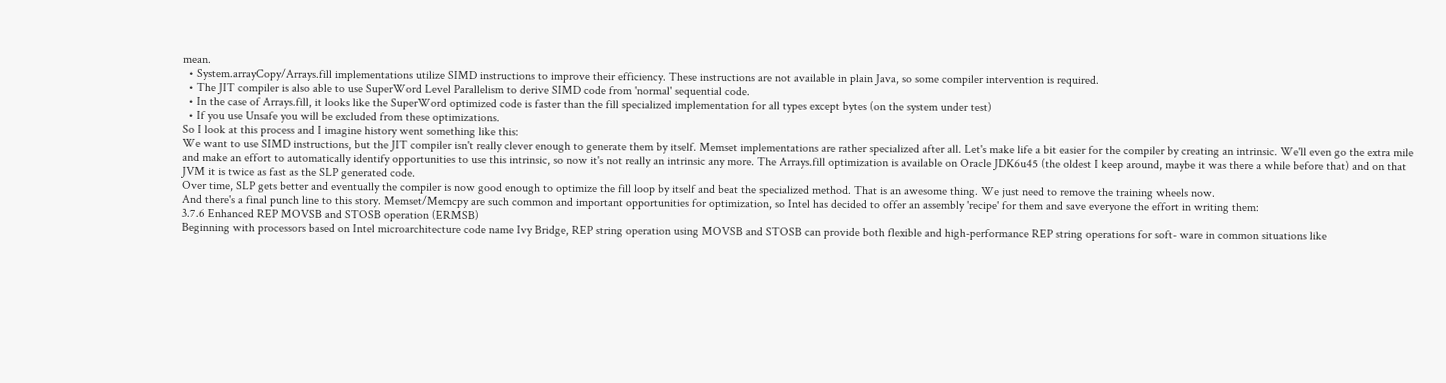mean.
  • System.arrayCopy/Arrays.fill implementations utilize SIMD instructions to improve their efficiency. These instructions are not available in plain Java, so some compiler intervention is required.
  • The JIT compiler is also able to use SuperWord Level Parallelism to derive SIMD code from 'normal' sequential code.
  • In the case of Arrays.fill, it looks like the SuperWord optimized code is faster than the fill specialized implementation for all types except bytes (on the system under test)
  • If you use Unsafe you will be excluded from these optimizations.
So I look at this process and I imagine history went something like this:
We want to use SIMD instructions, but the JIT compiler isn't really clever enough to generate them by itself. Memset implementations are rather specialized after all. Let's make life a bit easier for the compiler by creating an intrinsic. We'll even go the extra mile and make an effort to automatically identify opportunities to use this intrinsic, so now it's not really an intrinsic any more. The Arrays.fill optimization is available on Oracle JDK6u45 (the oldest I keep around, maybe it was there a while before that) and on that JVM it is twice as fast as the SLP generated code.
Over time, SLP gets better and eventually the compiler is now good enough to optimize the fill loop by itself and beat the specialized method. That is an awesome thing. We just need to remove the training wheels now.
And there's a final punch line to this story. Memset/Memcpy are such common and important opportunities for optimization, so Intel has decided to offer an assembly 'recipe' for them and save everyone the effort in writing them:
3.7.6 Enhanced REP MOVSB and STOSB operation (ERMSB)
Beginning with processors based on Intel microarchitecture code name Ivy Bridge, REP string operation using MOVSB and STOSB can provide both flexible and high-performance REP string operations for soft- ware in common situations like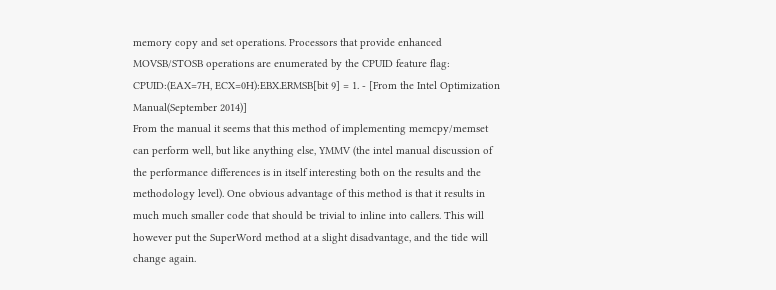memory copy and set operations. Processors that provide enhanced MOVSB/STOSB operations are enumerated by the CPUID feature flag: CPUID:(EAX=7H, ECX=0H):EBX.ERMSB[bit 9] = 1. - [From the Intel Optimization Manual(September 2014)]
From the manual it seems that this method of implementing memcpy/memset can perform well, but like anything else, YMMV (the intel manual discussion of the performance differences is in itself interesting both on the results and the methodology level). One obvious advantage of this method is that it results in much much smaller code that should be trivial to inline into callers. This will however put the SuperWord method at a slight disadvantage, and the tide will change again.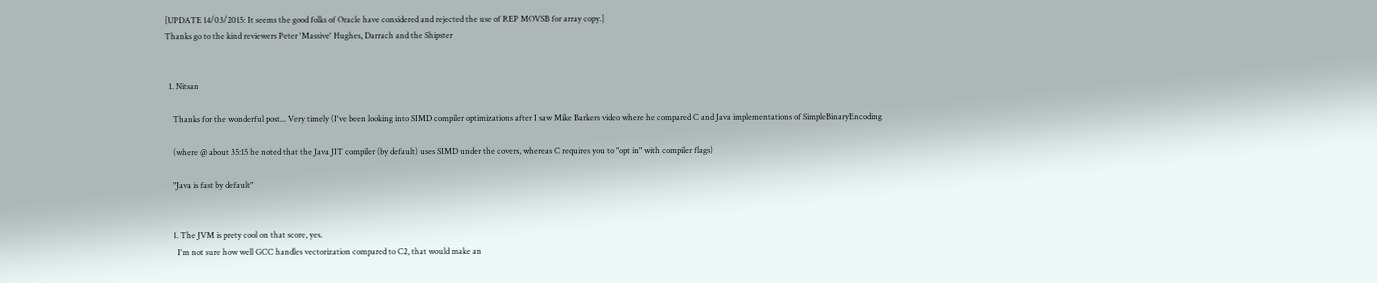[UPDATE 14/03/2015: It seems the good folks of Oracle have considered and rejected the use of REP MOVSB for array copy.]
Thanks go to the kind reviewers Peter 'Massive' Hughes, Darrach and the Shipster


  1. Nitsan

    Thanks for the wonderful post... Very timely (I've been looking into SIMD compiler optimizations after I saw Mike Barkers video where he compared C and Java implementations of SimpleBinaryEncoding

    (where @ about 35:15 he noted that the Java JIT compiler (by default) uses SIMD under the covers, whereas C requires you to "opt in" with compiler flags)

    "Java is fast by default"


    1. The JVM is prety cool on that score, yes.
      I'm not sure how well GCC handles vectorization compared to C2, that would make an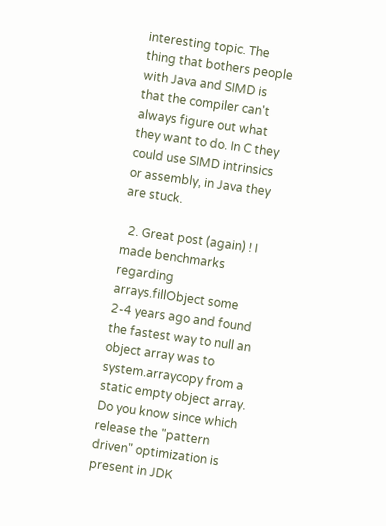interesting topic. The thing that bothers people with Java and SIMD is that the compiler can't always figure out what they want to do. In C they could use SIMD intrinsics or assembly, in Java they are stuck.

  2. Great post (again) ! I made benchmarks regarding arrays.fillObject some 2-4 years ago and found the fastest way to null an object array was to system.arraycopy from a static empty object array. Do you know since which release the "pattern driven" optimization is present in JDK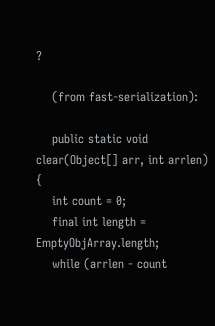?

    (from fast-serialization):

    public static void clear(Object[] arr, int arrlen) {
    int count = 0;
    final int length = EmptyObjArray.length;
    while (arrlen - count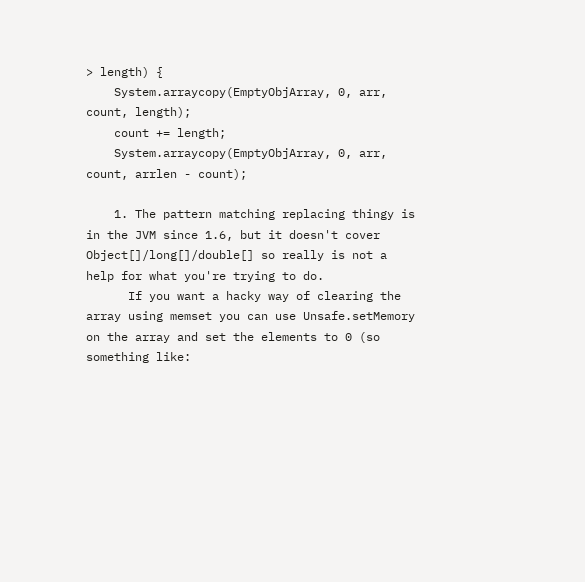> length) {
    System.arraycopy(EmptyObjArray, 0, arr, count, length);
    count += length;
    System.arraycopy(EmptyObjArray, 0, arr, count, arrlen - count);

    1. The pattern matching replacing thingy is in the JVM since 1.6, but it doesn't cover Object[]/long[]/double[] so really is not a help for what you're trying to do.
      If you want a hacky way of clearing the array using memset you can use Unsafe.setMemory on the array and set the elements to 0 (so something like: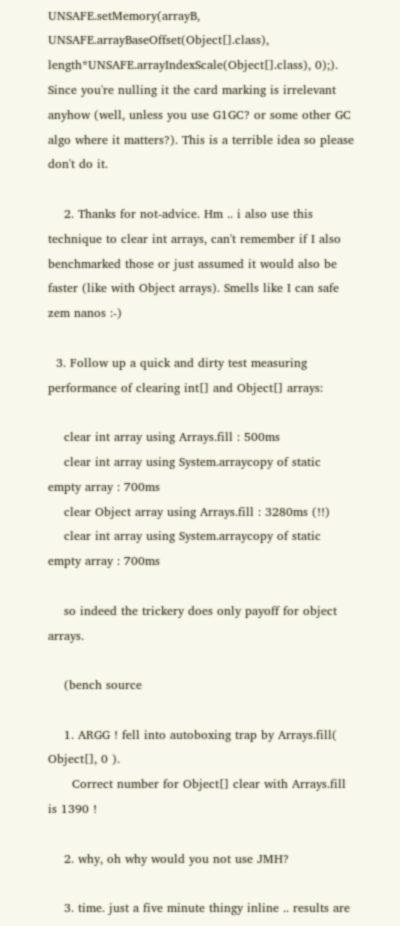UNSAFE.setMemory(arrayB, UNSAFE.arrayBaseOffset(Object[].class), length*UNSAFE.arrayIndexScale(Object[].class), 0);). Since you're nulling it the card marking is irrelevant anyhow (well, unless you use G1GC? or some other GC algo where it matters?). This is a terrible idea so please don't do it.

    2. Thanks for not-advice. Hm .. i also use this technique to clear int arrays, can't remember if I also benchmarked those or just assumed it would also be faster (like with Object arrays). Smells like I can safe zem nanos :-)

  3. Follow up a quick and dirty test measuring performance of clearing int[] and Object[] arrays:

    clear int array using Arrays.fill : 500ms
    clear int array using System.arraycopy of static empty array : 700ms
    clear Object array using Arrays.fill : 3280ms (!!)
    clear int array using System.arraycopy of static empty array : 700ms

    so indeed the trickery does only payoff for object arrays.

    (bench source

    1. ARGG ! fell into autoboxing trap by Arrays.fill( Object[], 0 ).
      Correct number for Object[] clear with Arrays.fill is 1390 !

    2. why, oh why would you not use JMH?

    3. time. just a five minute thingy inline .. results are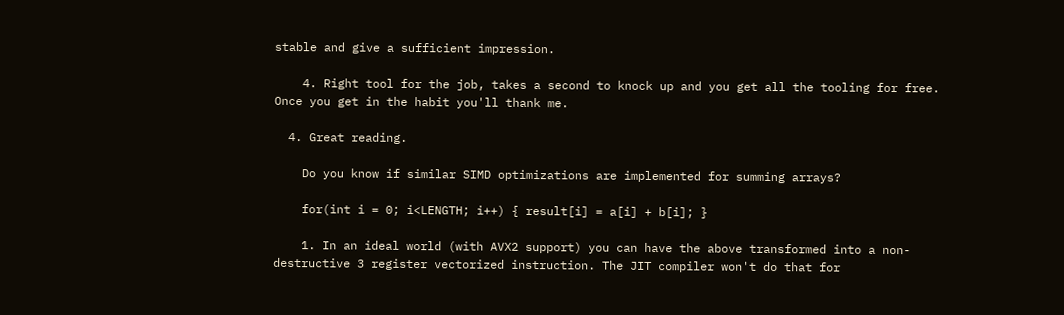stable and give a sufficient impression.

    4. Right tool for the job, takes a second to knock up and you get all the tooling for free. Once you get in the habit you'll thank me.

  4. Great reading.

    Do you know if similar SIMD optimizations are implemented for summing arrays?

    for(int i = 0; i<LENGTH; i++) { result[i] = a[i] + b[i]; }

    1. In an ideal world (with AVX2 support) you can have the above transformed into a non-destructive 3 register vectorized instruction. The JIT compiler won't do that for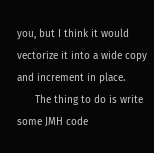you, but I think it would vectorize it into a wide copy and increment in place.
      The thing to do is write some JMH code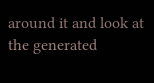around it and look at the generated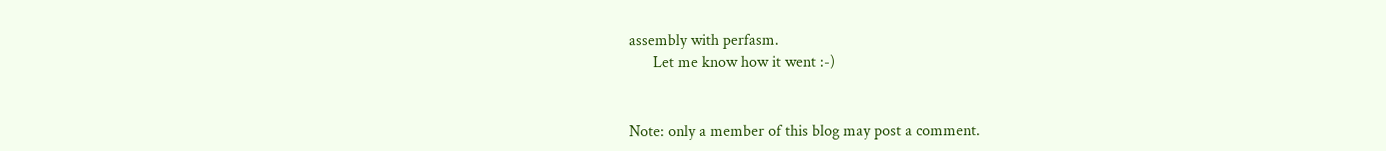assembly with perfasm.
      Let me know how it went :-)


Note: only a member of this blog may post a comment.